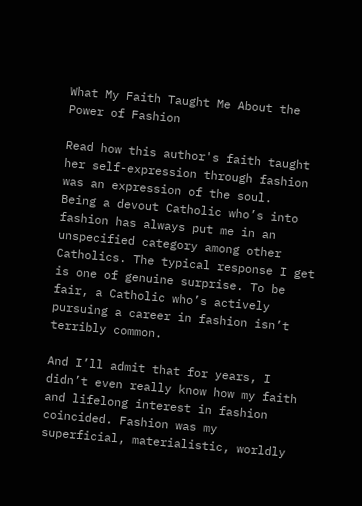What My Faith Taught Me About the Power of Fashion

Read how this author's faith taught her self-expression through fashion was an expression of the soul.
Being a devout Catholic who’s into fashion has always put me in an unspecified category among other Catholics. The typical response I get is one of genuine surprise. To be fair, a Catholic who’s actively pursuing a career in fashion isn’t terribly common.

And I’ll admit that for years, I didn’t even really know how my faith and lifelong interest in fashion coincided. Fashion was my superficial, materialistic, worldly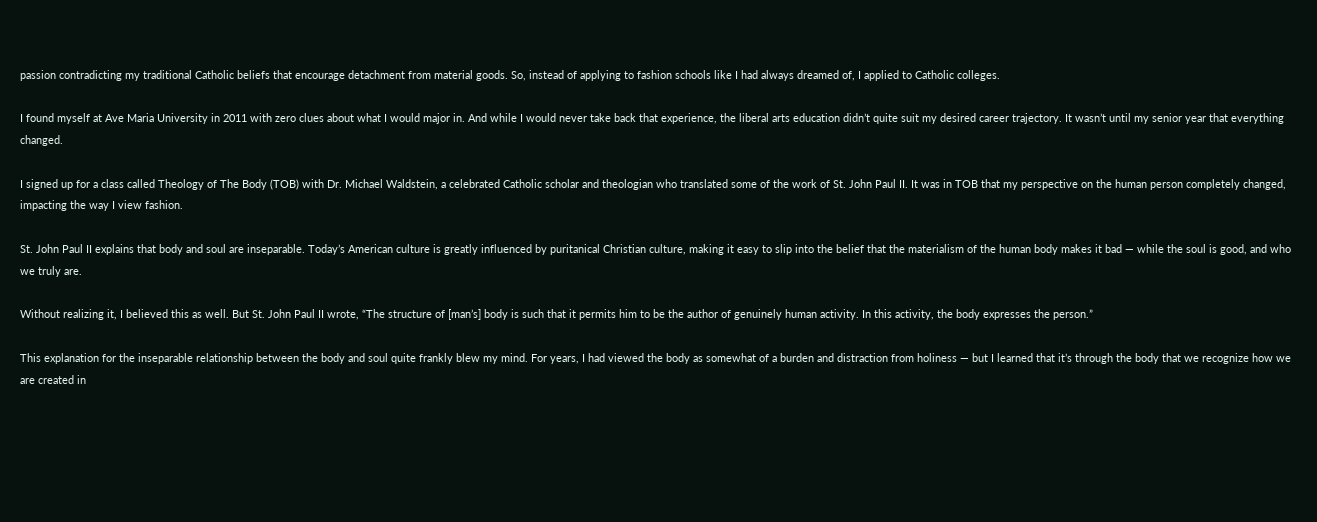passion contradicting my traditional Catholic beliefs that encourage detachment from material goods. So, instead of applying to fashion schools like I had always dreamed of, I applied to Catholic colleges.

I found myself at Ave Maria University in 2011 with zero clues about what I would major in. And while I would never take back that experience, the liberal arts education didn’t quite suit my desired career trajectory. It wasn’t until my senior year that everything changed.

I signed up for a class called Theology of The Body (TOB) with Dr. Michael Waldstein, a celebrated Catholic scholar and theologian who translated some of the work of St. John Paul II. It was in TOB that my perspective on the human person completely changed, impacting the way I view fashion.

St. John Paul II explains that body and soul are inseparable. Today’s American culture is greatly influenced by puritanical Christian culture, making it easy to slip into the belief that the materialism of the human body makes it bad — while the soul is good, and who we truly are.

Without realizing it, I believed this as well. But St. John Paul II wrote, “The structure of [man’s] body is such that it permits him to be the author of genuinely human activity. In this activity, the body expresses the person.”

This explanation for the inseparable relationship between the body and soul quite frankly blew my mind. For years, I had viewed the body as somewhat of a burden and distraction from holiness — but I learned that it’s through the body that we recognize how we are created in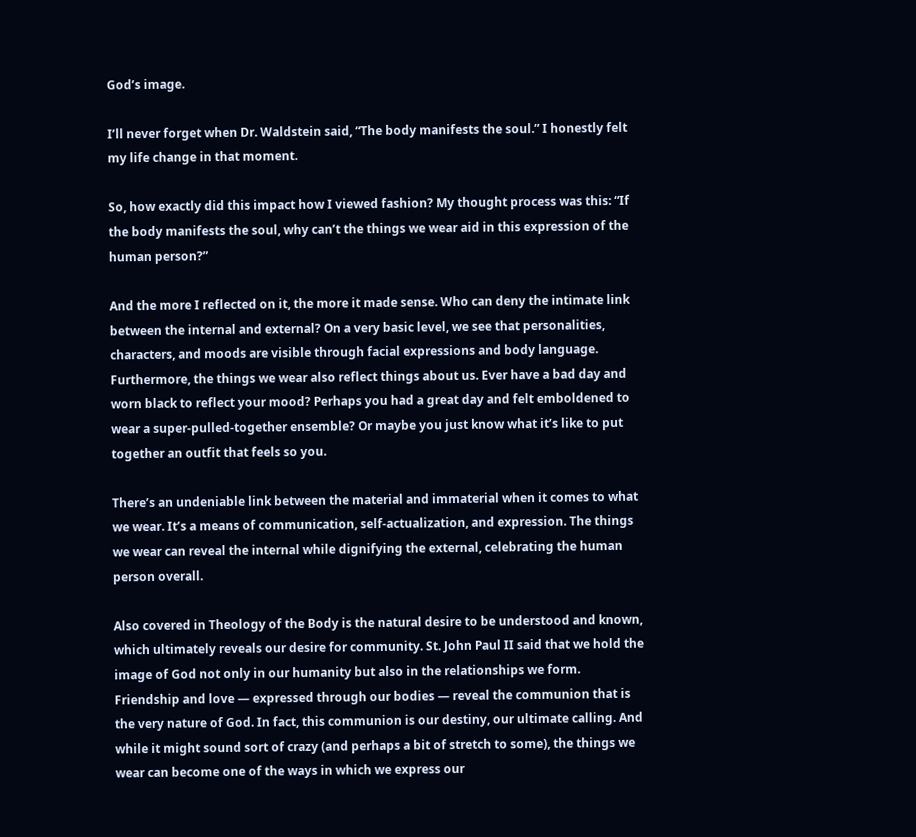God’s image.

I’ll never forget when Dr. Waldstein said, “The body manifests the soul.” I honestly felt my life change in that moment.

So, how exactly did this impact how I viewed fashion? My thought process was this: “If the body manifests the soul, why can’t the things we wear aid in this expression of the human person?”

And the more I reflected on it, the more it made sense. Who can deny the intimate link between the internal and external? On a very basic level, we see that personalities, characters, and moods are visible through facial expressions and body language. Furthermore, the things we wear also reflect things about us. Ever have a bad day and worn black to reflect your mood? Perhaps you had a great day and felt emboldened to wear a super-pulled-together ensemble? Or maybe you just know what it’s like to put together an outfit that feels so you.

There’s an undeniable link between the material and immaterial when it comes to what we wear. It’s a means of communication, self-actualization, and expression. The things we wear can reveal the internal while dignifying the external, celebrating the human person overall.

Also covered in Theology of the Body is the natural desire to be understood and known, which ultimately reveals our desire for community. St. John Paul II said that we hold the image of God not only in our humanity but also in the relationships we form. Friendship and love — expressed through our bodies — reveal the communion that is the very nature of God. In fact, this communion is our destiny, our ultimate calling. And while it might sound sort of crazy (and perhaps a bit of stretch to some), the things we wear can become one of the ways in which we express our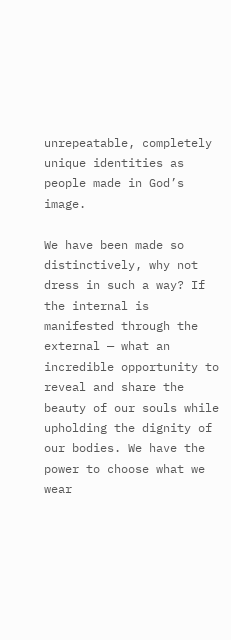unrepeatable, completely unique identities as people made in God’s image.

We have been made so distinctively, why not dress in such a way? If the internal is manifested through the external — what an incredible opportunity to reveal and share the beauty of our souls while upholding the dignity of our bodies. We have the power to choose what we wear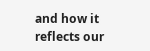and how it reflects our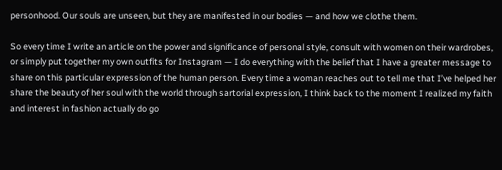personhood. Our souls are unseen, but they are manifested in our bodies — and how we clothe them.

So every time I write an article on the power and significance of personal style, consult with women on their wardrobes, or simply put together my own outfits for Instagram — I do everything with the belief that I have a greater message to share on this particular expression of the human person. Every time a woman reaches out to tell me that I’ve helped her share the beauty of her soul with the world through sartorial expression, I think back to the moment I realized my faith and interest in fashion actually do go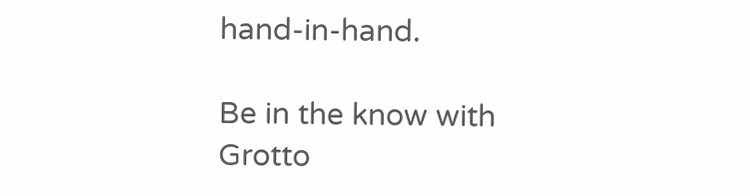hand-in-hand.

Be in the know with Grotto